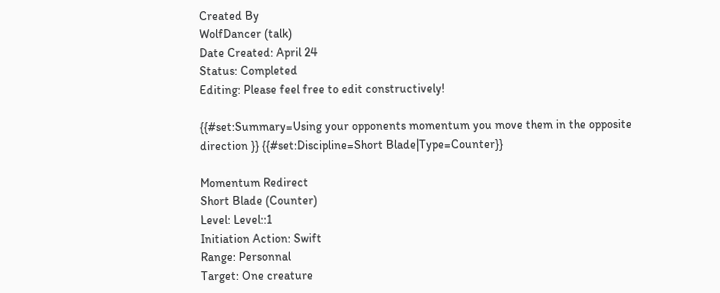Created By
WolfDancer (talk)
Date Created: April 24
Status: Completed
Editing: Please feel free to edit constructively!

{{#set:Summary=Using your opponents momentum you move them in the opposite direction }} {{#set:Discipline=Short Blade|Type=Counter}}

Momentum Redirect
Short Blade (Counter)
Level: Level::1
Initiation Action: Swift
Range: Personnal
Target: One creature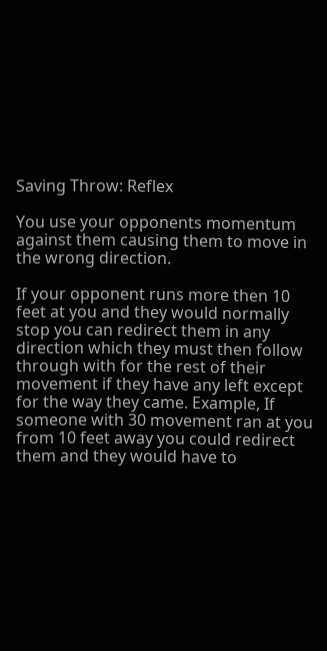Saving Throw: Reflex

You use your opponents momentum against them causing them to move in the wrong direction.

If your opponent runs more then 10 feet at you and they would normally stop you can redirect them in any direction which they must then follow through with for the rest of their movement if they have any left except for the way they came. Example, If someone with 30 movement ran at you from 10 feet away you could redirect them and they would have to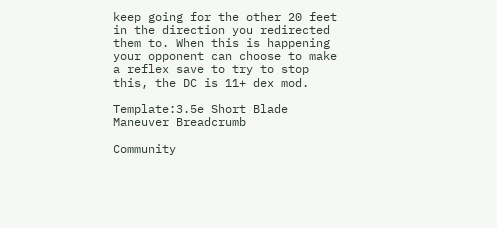keep going for the other 20 feet in the direction you redirected them to. When this is happening your opponent can choose to make a reflex save to try to stop this, the DC is 11+ dex mod.

Template:3.5e Short Blade Maneuver Breadcrumb

Community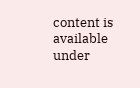content is available under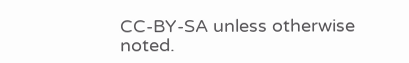CC-BY-SA unless otherwise noted.